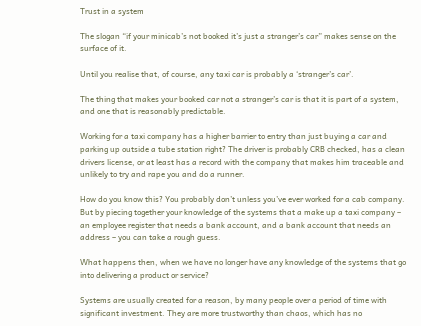Trust in a system

The slogan “if your minicab’s not booked it’s just a stranger’s car” makes sense on the surface of it.

Until you realise that, of course, any taxi car is probably a ‘stranger’s car’.

The thing that makes your booked car not a stranger’s car is that it is part of a system, and one that is reasonably predictable.

Working for a taxi company has a higher barrier to entry than just buying a car and parking up outside a tube station right? The driver is probably CRB checked, has a clean drivers license, or at least has a record with the company that makes him traceable and unlikely to try and rape you and do a runner.

How do you know this? You probably don’t unless you’ve ever worked for a cab company. But by piecing together your knowledge of the systems that a make up a taxi company – an employee register that needs a bank account, and a bank account that needs an address – you can take a rough guess.

What happens then, when we have no longer have any knowledge of the systems that go into delivering a product or service?

Systems are usually created for a reason, by many people over a period of time with significant investment. They are more trustworthy than chaos, which has no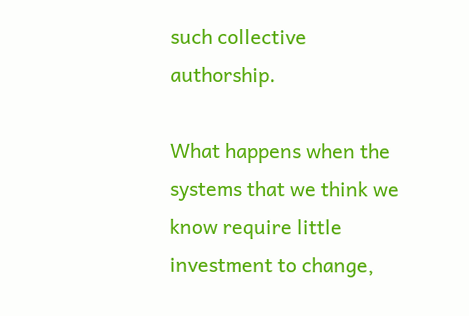such collective authorship.

What happens when the systems that we think we know require little investment to change,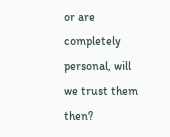or are completely personal, will we trust them then?